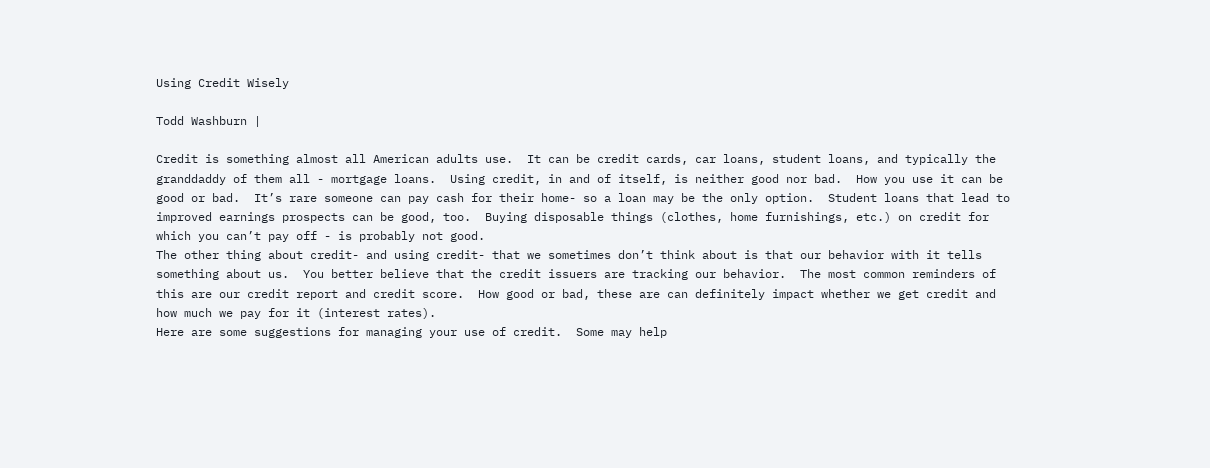Using Credit Wisely

Todd Washburn |

Credit is something almost all American adults use.  It can be credit cards, car loans, student loans, and typically the granddaddy of them all - mortgage loans.  Using credit, in and of itself, is neither good nor bad.  How you use it can be good or bad.  It’s rare someone can pay cash for their home- so a loan may be the only option.  Student loans that lead to improved earnings prospects can be good, too.  Buying disposable things (clothes, home furnishings, etc.) on credit for which you can’t pay off - is probably not good.
The other thing about credit- and using credit- that we sometimes don’t think about is that our behavior with it tells something about us.  You better believe that the credit issuers are tracking our behavior.  The most common reminders of this are our credit report and credit score.  How good or bad, these are can definitely impact whether we get credit and how much we pay for it (interest rates).
Here are some suggestions for managing your use of credit.  Some may help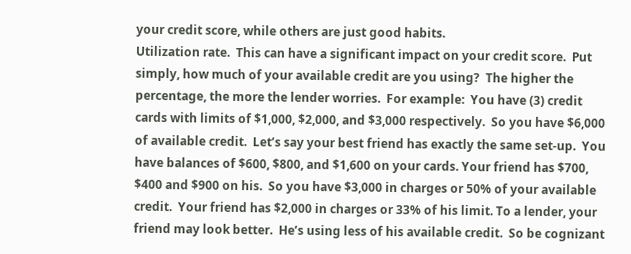your credit score, while others are just good habits.
Utilization rate.  This can have a significant impact on your credit score.  Put simply, how much of your available credit are you using?  The higher the percentage, the more the lender worries.  For example:  You have (3) credit cards with limits of $1,000, $2,000, and $3,000 respectively.  So you have $6,000 of available credit.  Let’s say your best friend has exactly the same set-up.  You have balances of $600, $800, and $1,600 on your cards. Your friend has $700, $400 and $900 on his.  So you have $3,000 in charges or 50% of your available credit.  Your friend has $2,000 in charges or 33% of his limit. To a lender, your friend may look better.  He’s using less of his available credit.  So be cognizant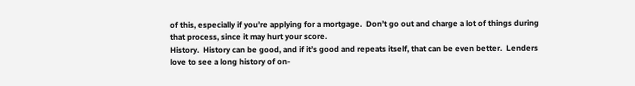of this, especially if you’re applying for a mortgage.  Don’t go out and charge a lot of things during that process, since it may hurt your score.
History.  History can be good, and if it’s good and repeats itself, that can be even better.  Lenders love to see a long history of on-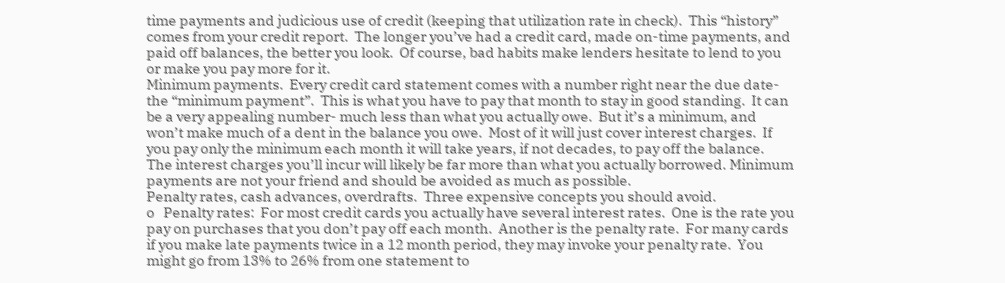time payments and judicious use of credit (keeping that utilization rate in check).  This “history” comes from your credit report.  The longer you’ve had a credit card, made on-time payments, and paid off balances, the better you look.  Of course, bad habits make lenders hesitate to lend to you or make you pay more for it.
Minimum payments.  Every credit card statement comes with a number right near the due date- the “minimum payment”.  This is what you have to pay that month to stay in good standing.  It can be a very appealing number- much less than what you actually owe.  But it’s a minimum, and won’t make much of a dent in the balance you owe.  Most of it will just cover interest charges.  If you pay only the minimum each month it will take years, if not decades, to pay off the balance.  The interest charges you’ll incur will likely be far more than what you actually borrowed. Minimum payments are not your friend and should be avoided as much as possible.
Penalty rates, cash advances, overdrafts.  Three expensive concepts you should avoid.
o   Penalty rates:  For most credit cards you actually have several interest rates.  One is the rate you pay on purchases that you don’t pay off each month.  Another is the penalty rate.  For many cards if you make late payments twice in a 12 month period, they may invoke your penalty rate.  You might go from 13% to 26% from one statement to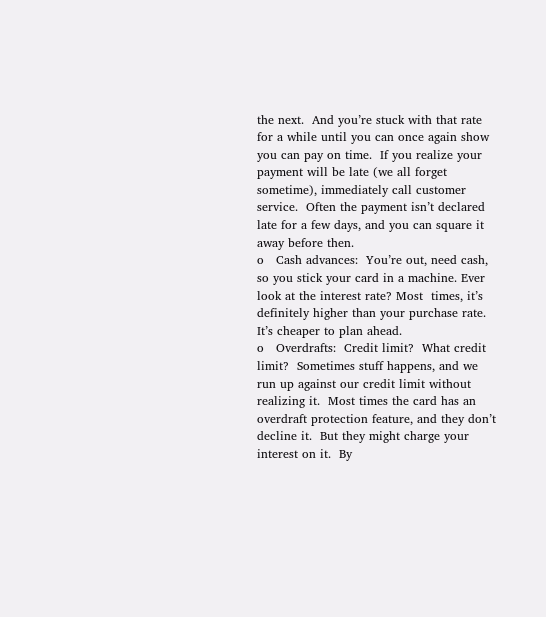the next.  And you’re stuck with that rate for a while until you can once again show you can pay on time.  If you realize your payment will be late (we all forget sometime), immediately call customer service.  Often the payment isn’t declared late for a few days, and you can square it away before then.
o   Cash advances:  You’re out, need cash, so you stick your card in a machine. Ever look at the interest rate? Most  times, it’s definitely higher than your purchase rate.  It’s cheaper to plan ahead.
o   Overdrafts:  Credit limit?  What credit limit?  Sometimes stuff happens, and we run up against our credit limit without realizing it.  Most times the card has an overdraft protection feature, and they don’t decline it.  But they might charge your interest on it.  By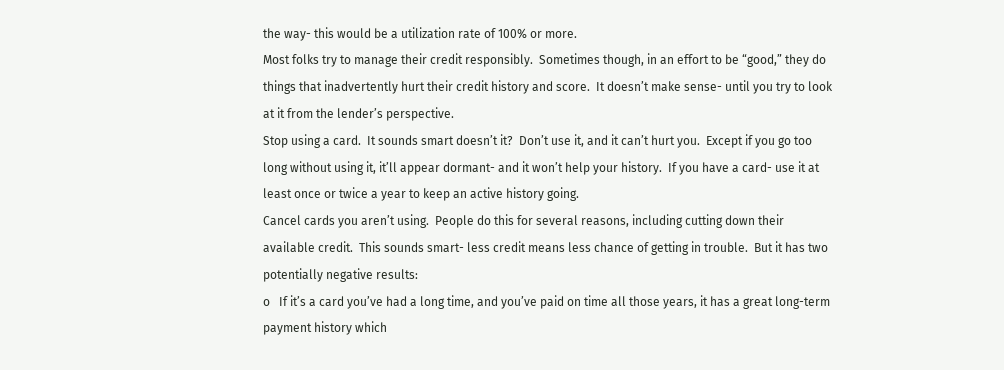the way- this would be a utilization rate of 100% or more.
Most folks try to manage their credit responsibly.  Sometimes though, in an effort to be “good,” they do things that inadvertently hurt their credit history and score.  It doesn’t make sense- until you try to look at it from the lender’s perspective.
Stop using a card.  It sounds smart doesn’t it?  Don’t use it, and it can’t hurt you.  Except if you go too long without using it, it’ll appear dormant- and it won’t help your history.  If you have a card- use it at least once or twice a year to keep an active history going.
Cancel cards you aren’t using.  People do this for several reasons, including cutting down their available credit.  This sounds smart- less credit means less chance of getting in trouble.  But it has two potentially negative results:
o   If it’s a card you’ve had a long time, and you’ve paid on time all those years, it has a great long-term payment history which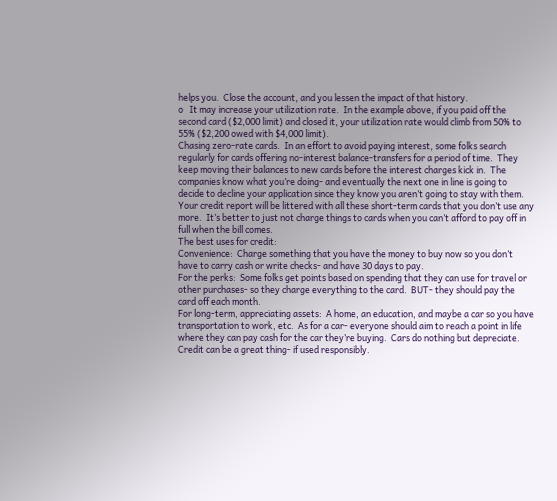helps you.  Close the account, and you lessen the impact of that history.
o   It may increase your utilization rate.  In the example above, if you paid off the second card ($2,000 limit) and closed it, your utilization rate would climb from 50% to 55% ($2,200 owed with $4,000 limit).
Chasing zero-rate cards.  In an effort to avoid paying interest, some folks search regularly for cards offering no-interest balance-transfers for a period of time.  They keep moving their balances to new cards before the interest charges kick in.  The companies know what you’re doing- and eventually the next one in line is going to decide to decline your application since they know you aren’t going to stay with them.  Your credit report will be littered with all these short-term cards that you don’t use any more.  It’s better to just not charge things to cards when you can’t afford to pay off in full when the bill comes.
The best uses for credit:
Convenience:  Charge something that you have the money to buy now so you don’t have to carry cash or write checks- and have 30 days to pay.
For the perks:  Some folks get points based on spending that they can use for travel or other purchases- so they charge everything to the card.  BUT- they should pay the card off each month.
For long-term, appreciating assets:  A home, an education, and maybe a car so you have transportation to work, etc.  As for a car- everyone should aim to reach a point in life where they can pay cash for the car they’re buying.  Cars do nothing but depreciate.
Credit can be a great thing- if used responsibly.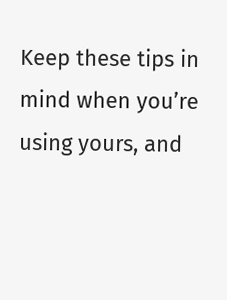Keep these tips in mind when you’re using yours, and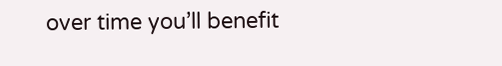over time you’ll benefit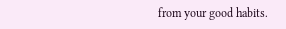from your good habits.